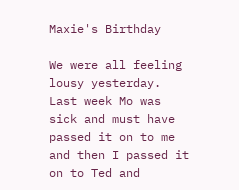Maxie's Birthday

We were all feeling lousy yesterday. Last week Mo was sick and must have passed it on to me and then I passed it on to Ted and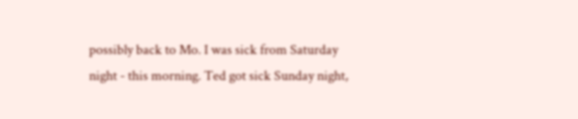possibly back to Mo. I was sick from Saturday night - this morning. Ted got sick Sunday night,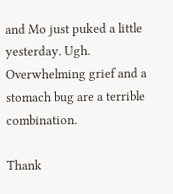and Mo just puked a little yesterday. Ugh. Overwhelming grief and a stomach bug are a terrible combination.

Thank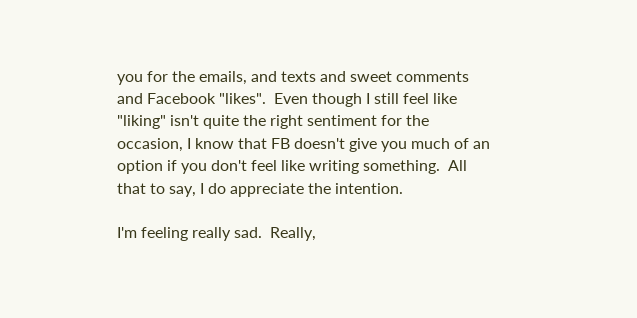you for the emails, and texts and sweet comments and Facebook "likes".  Even though I still feel like "liking" isn't quite the right sentiment for the occasion, I know that FB doesn't give you much of an option if you don't feel like writing something.  All that to say, I do appreciate the intention.

I'm feeling really sad.  Really,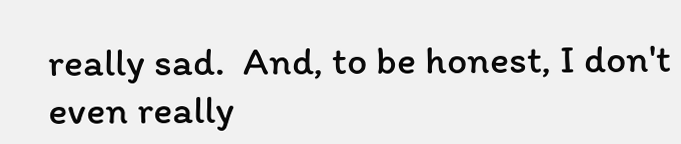really sad.  And, to be honest, I don't even really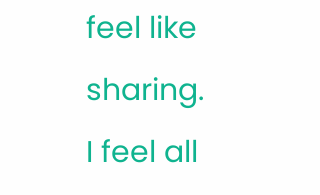feel like sharing.  I feel all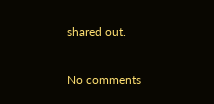shared out.

No comments